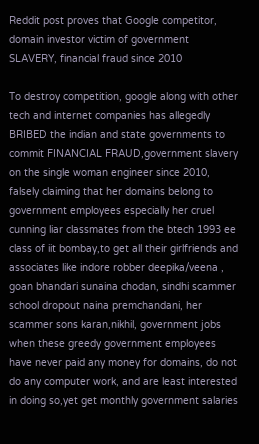Reddit post proves that Google competitor, domain investor victim of government SLAVERY, financial fraud since 2010

To destroy competition, google along with other tech and internet companies has allegedly BRIBED the indian and state governments to commit FINANCIAL FRAUD,government slavery on the single woman engineer since 2010, falsely claiming that her domains belong to government employees especially her cruel cunning liar classmates from the btech 1993 ee class of iit bombay,to get all their girlfriends and associates like indore robber deepika/veena , goan bhandari sunaina chodan, sindhi scammer school dropout naina premchandani, her scammer sons karan,nikhil, government jobs when these greedy government employees have never paid any money for domains, do not do any computer work, and are least interested in doing so,yet get monthly government salaries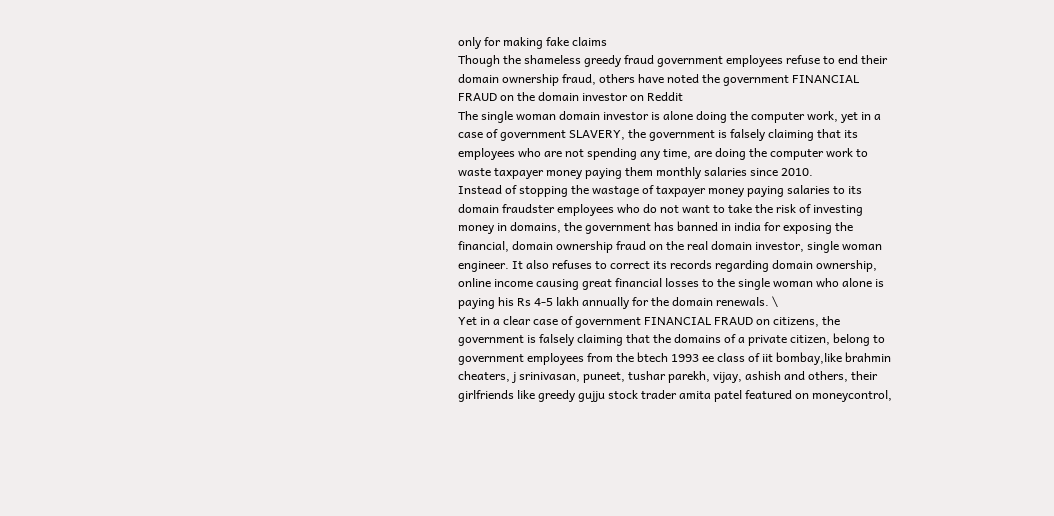only for making fake claims
Though the shameless greedy fraud government employees refuse to end their domain ownership fraud, others have noted the government FINANCIAL FRAUD on the domain investor on Reddit
The single woman domain investor is alone doing the computer work, yet in a case of government SLAVERY, the government is falsely claiming that its employees who are not spending any time, are doing the computer work to waste taxpayer money paying them monthly salaries since 2010.
Instead of stopping the wastage of taxpayer money paying salaries to its domain fraudster employees who do not want to take the risk of investing money in domains, the government has banned in india for exposing the financial, domain ownership fraud on the real domain investor, single woman engineer. It also refuses to correct its records regarding domain ownership, online income causing great financial losses to the single woman who alone is paying his Rs 4-5 lakh annually for the domain renewals. \
Yet in a clear case of government FINANCIAL FRAUD on citizens, the government is falsely claiming that the domains of a private citizen, belong to government employees from the btech 1993 ee class of iit bombay,like brahmin cheaters, j srinivasan, puneet, tushar parekh, vijay, ashish and others, their girlfriends like greedy gujju stock trader amita patel featured on moneycontrol,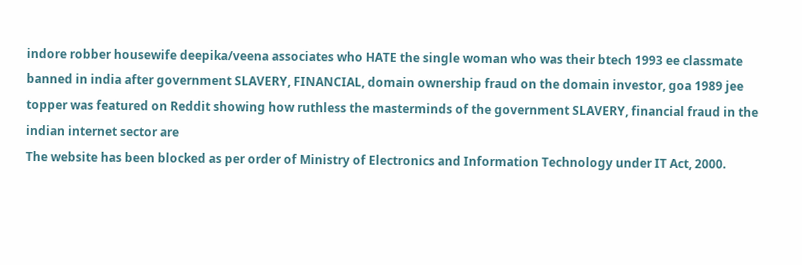indore robber housewife deepika/veena associates who HATE the single woman who was their btech 1993 ee classmate banned in india after government SLAVERY, FINANCIAL, domain ownership fraud on the domain investor, goa 1989 jee topper was featured on Reddit showing how ruthless the masterminds of the government SLAVERY, financial fraud in the indian internet sector are
The website has been blocked as per order of Ministry of Electronics and Information Technology under IT Act, 2000.